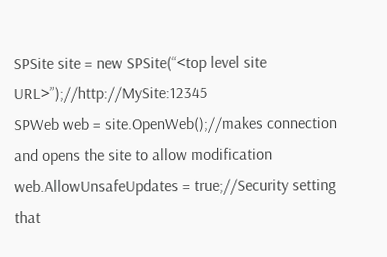SPSite site = new SPSite(“<top level site URL>”);//http://MySite:12345
SPWeb web = site.OpenWeb();//makes connection and opens the site to allow modification
web.AllowUnsafeUpdates = true;//Security setting that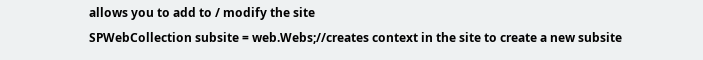allows you to add to / modify the site
SPWebCollection subsite = web.Webs;//creates context in the site to create a new subsite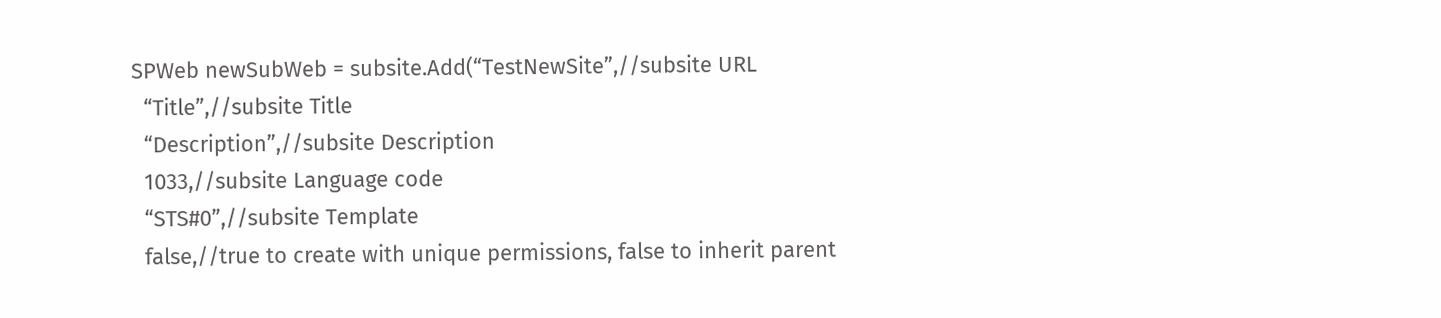SPWeb newSubWeb = subsite.Add(“TestNewSite”,//subsite URL
  “Title”,//subsite Title
  “Description”,//subsite Description
  1033,//subsite Language code
  “STS#0”,//subsite Template
  false,//true to create with unique permissions, false to inherit parent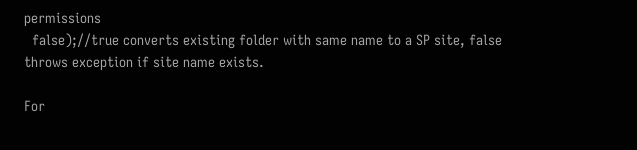permissions
  false);//true converts existing folder with same name to a SP site, false throws exception if site name exists.

For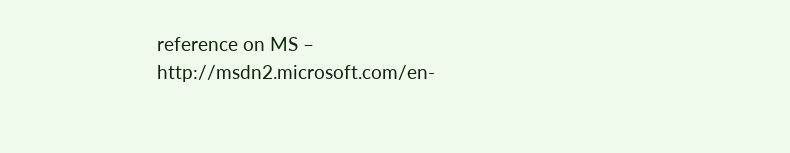reference on MS – http://msdn2.microsoft.com/en-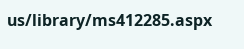us/library/ms412285.aspx